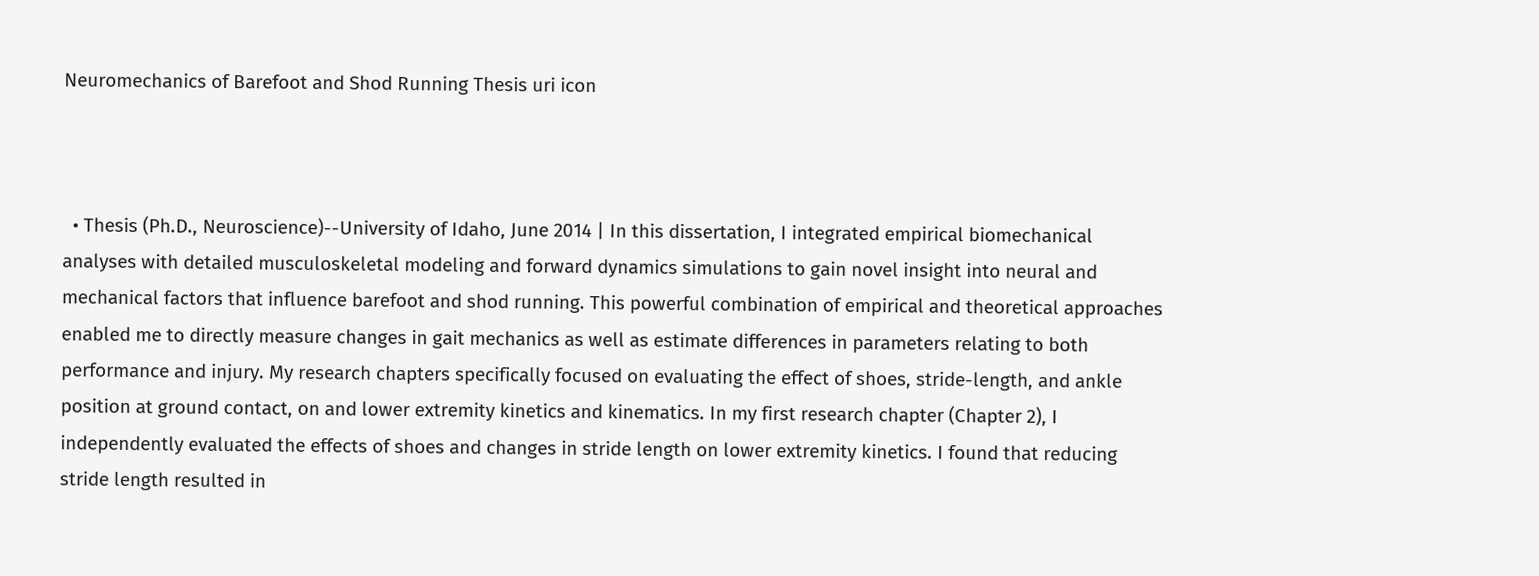Neuromechanics of Barefoot and Shod Running Thesis uri icon



  • Thesis (Ph.D., Neuroscience)--University of Idaho, June 2014 | In this dissertation, I integrated empirical biomechanical analyses with detailed musculoskeletal modeling and forward dynamics simulations to gain novel insight into neural and mechanical factors that influence barefoot and shod running. This powerful combination of empirical and theoretical approaches enabled me to directly measure changes in gait mechanics as well as estimate differences in parameters relating to both performance and injury. My research chapters specifically focused on evaluating the effect of shoes, stride-length, and ankle position at ground contact, on and lower extremity kinetics and kinematics. In my first research chapter (Chapter 2), I independently evaluated the effects of shoes and changes in stride length on lower extremity kinetics. I found that reducing stride length resulted in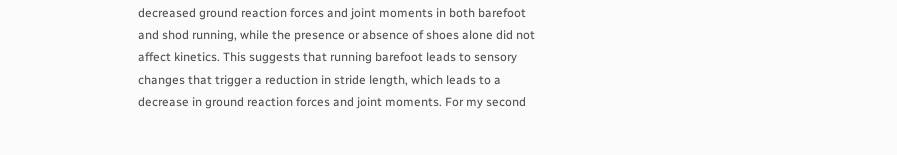decreased ground reaction forces and joint moments in both barefoot and shod running, while the presence or absence of shoes alone did not affect kinetics. This suggests that running barefoot leads to sensory changes that trigger a reduction in stride length, which leads to a decrease in ground reaction forces and joint moments. For my second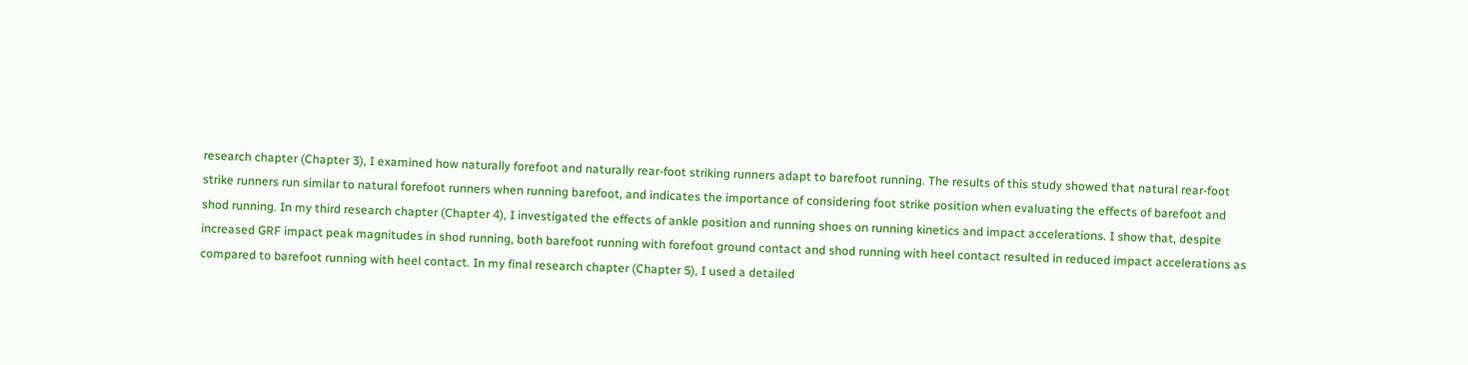research chapter (Chapter 3), I examined how naturally forefoot and naturally rear-foot striking runners adapt to barefoot running. The results of this study showed that natural rear-foot strike runners run similar to natural forefoot runners when running barefoot, and indicates the importance of considering foot strike position when evaluating the effects of barefoot and shod running. In my third research chapter (Chapter 4), I investigated the effects of ankle position and running shoes on running kinetics and impact accelerations. I show that, despite increased GRF impact peak magnitudes in shod running, both barefoot running with forefoot ground contact and shod running with heel contact resulted in reduced impact accelerations as compared to barefoot running with heel contact. In my final research chapter (Chapter 5), I used a detailed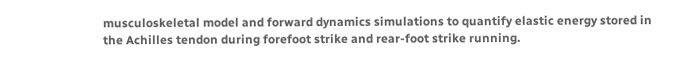musculoskeletal model and forward dynamics simulations to quantify elastic energy stored in the Achilles tendon during forefoot strike and rear-foot strike running.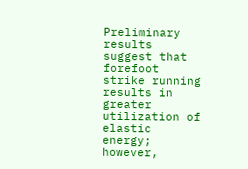Preliminary results suggest that forefoot strike running results in greater utilization of elastic energy; however,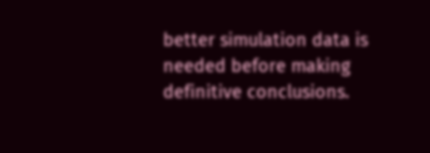better simulation data is needed before making definitive conclusions.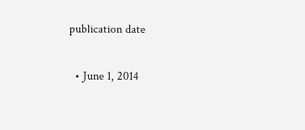publication date

  • June 1, 2014